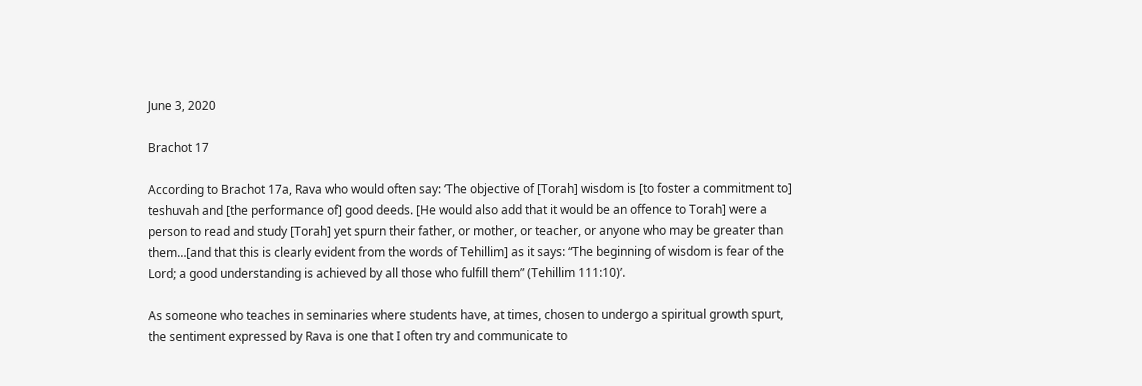June 3, 2020

Brachot 17

According to Brachot 17a, Rava who would often say: ‘The objective of [Torah] wisdom is [to foster a commitment to] teshuvah and [the performance of] good deeds. [He would also add that it would be an offence to Torah] were a person to read and study [Torah] yet spurn their father, or mother, or teacher, or anyone who may be greater than them…[and that this is clearly evident from the words of Tehillim] as it says: “The beginning of wisdom is fear of the Lord; a good understanding is achieved by all those who fulfill them” (Tehillim 111:10)’.

As someone who teaches in seminaries where students have, at times, chosen to undergo a spiritual growth spurt, the sentiment expressed by Rava is one that I often try and communicate to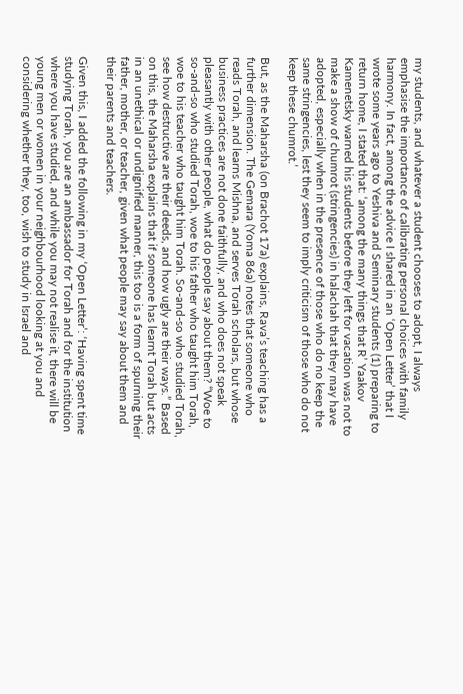my students, and whatever a student chooses to adopt, I always emphasise the importance of calibrating personal choices with family harmony. In fact, among the advice I shared in an ‘Open Letter’ that I wrote some years ago to Yeshiva and Seminary students (1) preparing to return home, I stated that: ‘among the many things that R’ Yaakov Kamenetsky warned his students before they left for vacation was not to make a show of chumrot (stringencies) in halachah that they may have adopted, especially when in the presence of those who do no keep the same stringencies, lest they seem to imply criticism of those who do not keep these chumrot.’

But, as the Maharsha (on Brachot 17a) explains, Rava’s teaching has a further dimension. The Gemara (Yoma 86a) notes that someone who reads Torah, and learns Mishna, and serves Torah scholars, but whose business practices are not done faithfully, and who does not speak pleasantly with other people, what do people say about them? “Woe to so-and-so who studied Torah, woe to his father who taught him Torah, woe to his teacher who taught him Torah. So-and-so who studied Torah, see how destructive are their deeds, and how ugly are their ways.” Based on this, the Maharsha explains that if someone has learnt Torah but acts in an unethical or undignified manner, this too is a form of spurning their father, mother, or teacher, given what people may say about them and their parents and teachers.

Given this, I added the following in my ‘Open Letter’: ‘Having spent time studying Torah, you are an ambassador for Torah and for the institution where you have studied, and while you may not realise it, there will be young men or women in your neighbourhood looking at you and considering whether they, too, wish to study in Israel and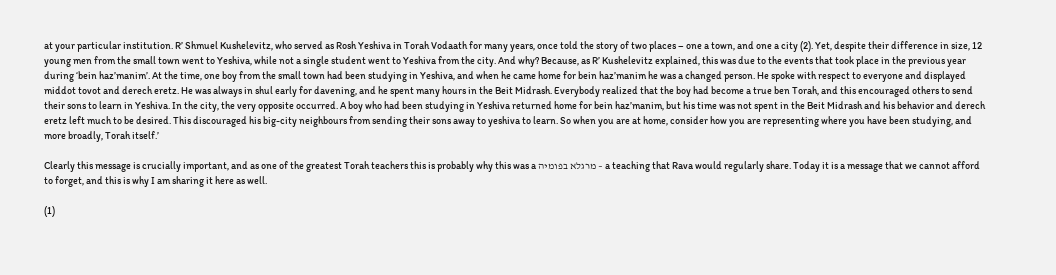at your particular institution. R’ Shmuel Kushelevitz, who served as Rosh Yeshiva in Torah Vodaath for many years, once told the story of two places – one a town, and one a city (2). Yet, despite their difference in size, 12 young men from the small town went to Yeshiva, while not a single student went to Yeshiva from the city. And why? Because, as R’ Kushelevitz explained, this was due to the events that took place in the previous year during ‘bein haz’manim’. At the time, one boy from the small town had been studying in Yeshiva, and when he came home for bein haz’manim he was a changed person. He spoke with respect to everyone and displayed middot tovot and derech eretz. He was always in shul early for davening, and he spent many hours in the Beit Midrash. Everybody realized that the boy had become a true ben Torah, and this encouraged others to send their sons to learn in Yeshiva. In the city, the very opposite occurred. A boy who had been studying in Yeshiva returned home for bein haz’manim, but his time was not spent in the Beit Midrash and his behavior and derech eretz left much to be desired. This discouraged his big-city neighbours from sending their sons away to yeshiva to learn. So when you are at home, consider how you are representing where you have been studying, and more broadly, Torah itself.’

Clearly this message is crucially important, and as one of the greatest Torah teachers this is probably why this was a מרגלא בפומיה – a teaching that Rava would regularly share. Today it is a message that we cannot afford to forget, and this is why I am sharing it here as well.

(1)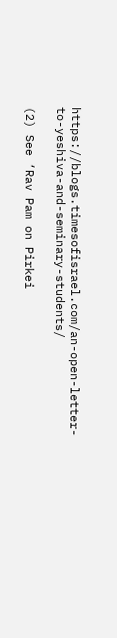https://blogs.timesofisrael.com/an-open-letter-to-yeshiva-and-seminary-students/

(2) See ‘Rav Pam on Pirkei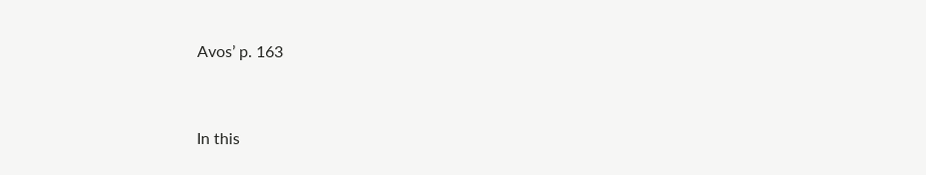Avos’ p. 163


In this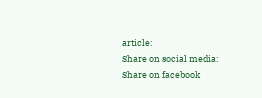article:
Share on social media:
Share on facebook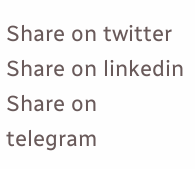Share on twitter
Share on linkedin
Share on telegram